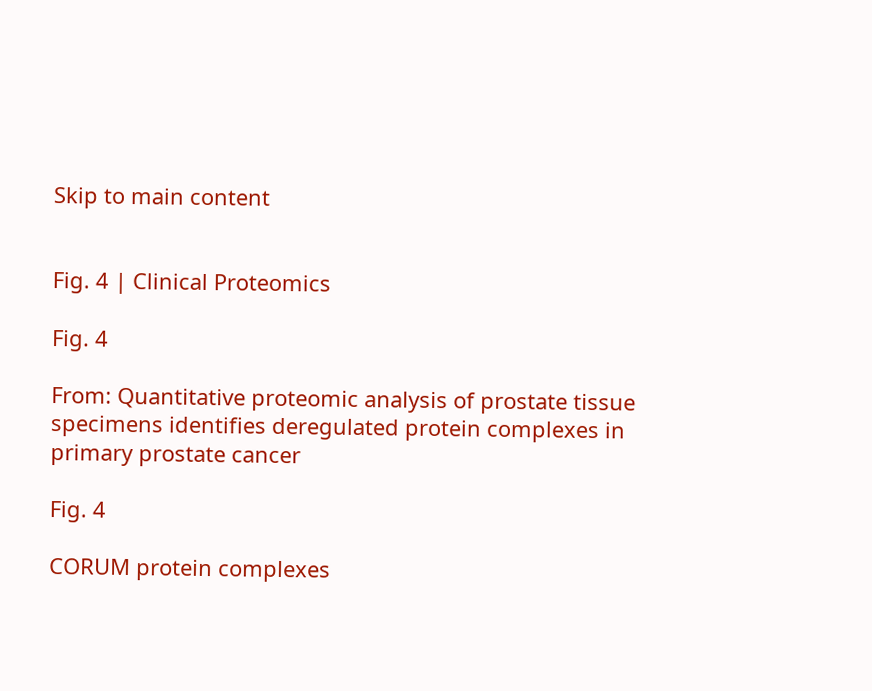Skip to main content


Fig. 4 | Clinical Proteomics

Fig. 4

From: Quantitative proteomic analysis of prostate tissue specimens identifies deregulated protein complexes in primary prostate cancer

Fig. 4

CORUM protein complexes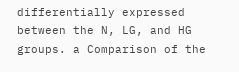differentially expressed between the N, LG, and HG groups. a Comparison of the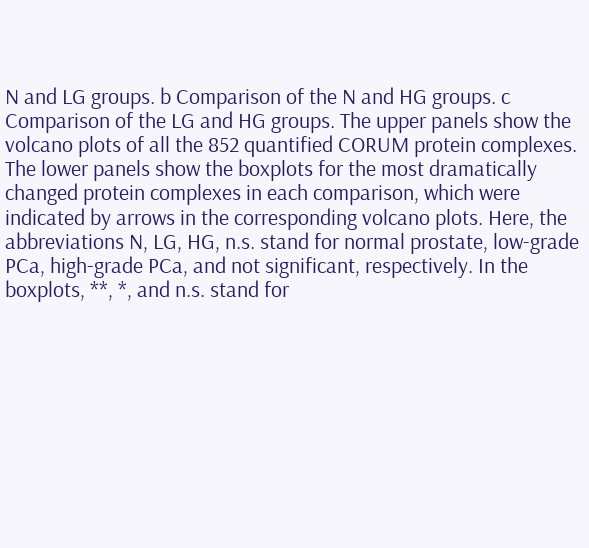N and LG groups. b Comparison of the N and HG groups. c Comparison of the LG and HG groups. The upper panels show the volcano plots of all the 852 quantified CORUM protein complexes. The lower panels show the boxplots for the most dramatically changed protein complexes in each comparison, which were indicated by arrows in the corresponding volcano plots. Here, the abbreviations N, LG, HG, n.s. stand for normal prostate, low-grade PCa, high-grade PCa, and not significant, respectively. In the boxplots, **, *, and n.s. stand for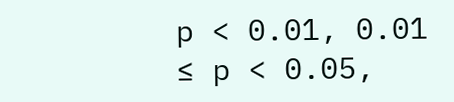p < 0.01, 0.01 ≤ p < 0.05,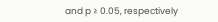and p ≥ 0.05, respectively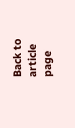Back to article page